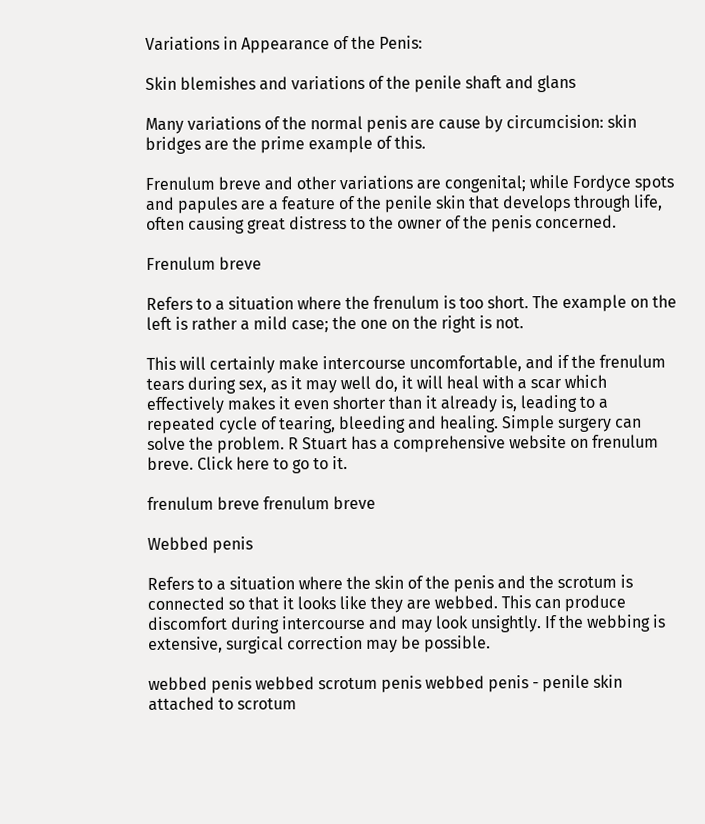Variations in Appearance of the Penis:

Skin blemishes and variations of the penile shaft and glans

Many variations of the normal penis are cause by circumcision: skin bridges are the prime example of this.

Frenulum breve and other variations are congenital; while Fordyce spots and papules are a feature of the penile skin that develops through life, often causing great distress to the owner of the penis concerned.

Frenulum breve

Refers to a situation where the frenulum is too short. The example on the left is rather a mild case; the one on the right is not.

This will certainly make intercourse uncomfortable, and if the frenulum tears during sex, as it may well do, it will heal with a scar which effectively makes it even shorter than it already is, leading to a repeated cycle of tearing, bleeding and healing. Simple surgery can solve the problem. R Stuart has a comprehensive website on frenulum breve. Click here to go to it.

frenulum breve frenulum breve

Webbed penis

Refers to a situation where the skin of the penis and the scrotum is connected so that it looks like they are webbed. This can produce discomfort during intercourse and may look unsightly. If the webbing is extensive, surgical correction may be possible.

webbed penis webbed scrotum penis webbed penis - penile skin attached to scrotum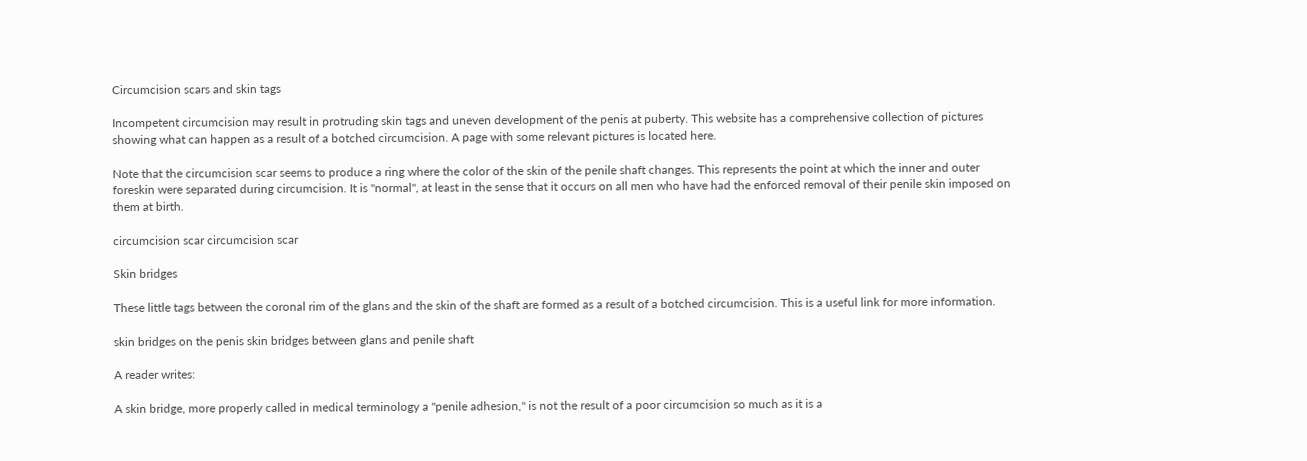Circumcision scars and skin tags

Incompetent circumcision may result in protruding skin tags and uneven development of the penis at puberty. This website has a comprehensive collection of pictures showing what can happen as a result of a botched circumcision. A page with some relevant pictures is located here.

Note that the circumcision scar seems to produce a ring where the color of the skin of the penile shaft changes. This represents the point at which the inner and outer foreskin were separated during circumcision. It is "normal", at least in the sense that it occurs on all men who have had the enforced removal of their penile skin imposed on them at birth.

circumcision scar circumcision scar

Skin bridges

These little tags between the coronal rim of the glans and the skin of the shaft are formed as a result of a botched circumcision. This is a useful link for more information.

skin bridges on the penis skin bridges between glans and penile shaft

A reader writes:

A skin bridge, more properly called in medical terminology a "penile adhesion," is not the result of a poor circumcision so much as it is a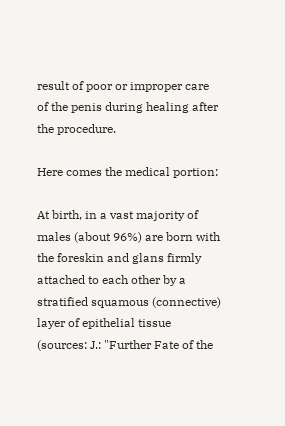result of poor or improper care of the penis during healing after the procedure.

Here comes the medical portion:

At birth, in a vast majority of males (about 96%) are born with the foreskin and glans firmly attached to each other by a stratified squamous (connective) layer of epithelial tissue (sources: J.: "Further Fate of the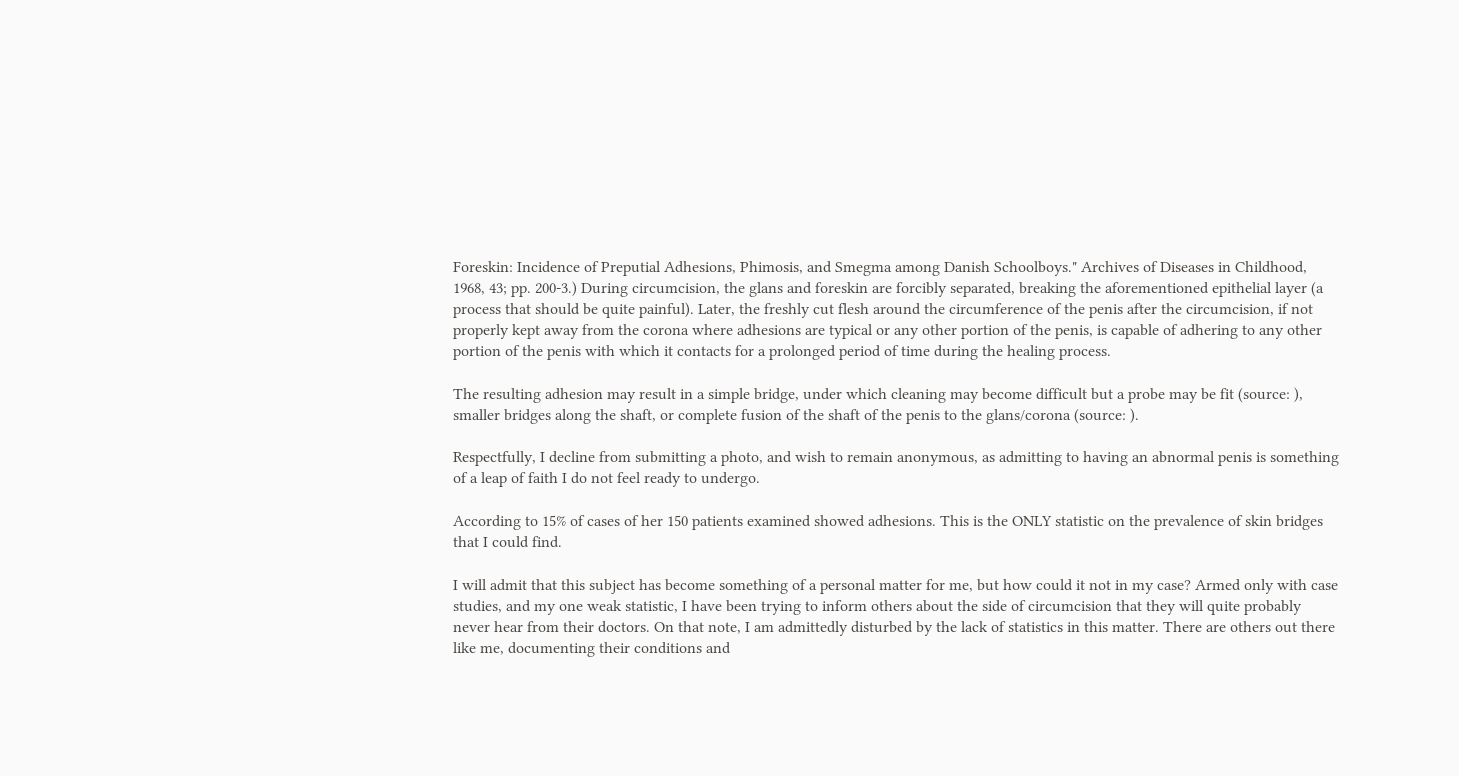Foreskin: Incidence of Preputial Adhesions, Phimosis, and Smegma among Danish Schoolboys." Archives of Diseases in Childhood, 1968, 43; pp. 200-3.) During circumcision, the glans and foreskin are forcibly separated, breaking the aforementioned epithelial layer (a process that should be quite painful). Later, the freshly cut flesh around the circumference of the penis after the circumcision, if not properly kept away from the corona where adhesions are typical or any other portion of the penis, is capable of adhering to any other portion of the penis with which it contacts for a prolonged period of time during the healing process.

The resulting adhesion may result in a simple bridge, under which cleaning may become difficult but a probe may be fit (source: ), smaller bridges along the shaft, or complete fusion of the shaft of the penis to the glans/corona (source: ).

Respectfully, I decline from submitting a photo, and wish to remain anonymous, as admitting to having an abnormal penis is something of a leap of faith I do not feel ready to undergo.

According to 15% of cases of her 150 patients examined showed adhesions. This is the ONLY statistic on the prevalence of skin bridges that I could find.

I will admit that this subject has become something of a personal matter for me, but how could it not in my case? Armed only with case studies, and my one weak statistic, I have been trying to inform others about the side of circumcision that they will quite probably never hear from their doctors. On that note, I am admittedly disturbed by the lack of statistics in this matter. There are others out there like me, documenting their conditions and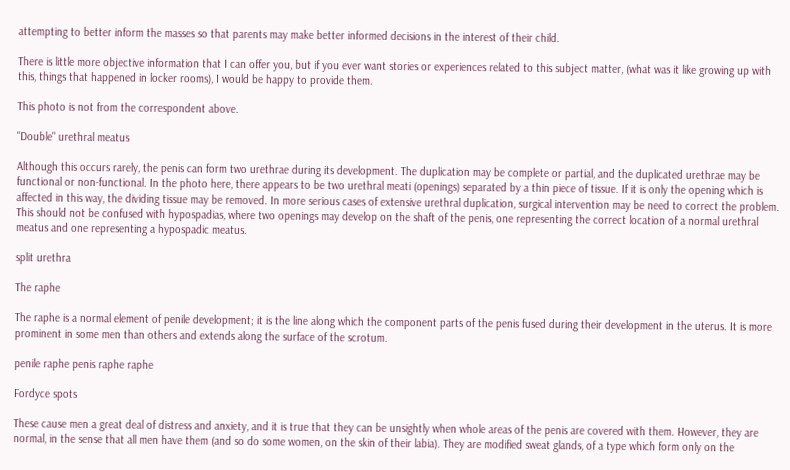attempting to better inform the masses so that parents may make better informed decisions in the interest of their child.

There is little more objective information that I can offer you, but if you ever want stories or experiences related to this subject matter, (what was it like growing up with this, things that happened in locker rooms), I would be happy to provide them.

This photo is not from the correspondent above.

"Double" urethral meatus

Although this occurs rarely, the penis can form two urethrae during its development. The duplication may be complete or partial, and the duplicated urethrae may be functional or non-functional. In the photo here, there appears to be two urethral meati (openings) separated by a thin piece of tissue. If it is only the opening which is affected in this way, the dividing tissue may be removed. In more serious cases of extensive urethral duplication, surgical intervention may be need to correct the problem. This should not be confused with hypospadias, where two openings may develop on the shaft of the penis, one representing the correct location of a normal urethral meatus and one representing a hypospadic meatus.

split urethra

The raphe

The raphe is a normal element of penile development; it is the line along which the component parts of the penis fused during their development in the uterus. It is more prominent in some men than others and extends along the surface of the scrotum.

penile raphe penis raphe raphe

Fordyce spots

These cause men a great deal of distress and anxiety, and it is true that they can be unsightly when whole areas of the penis are covered with them. However, they are normal, in the sense that all men have them (and so do some women, on the skin of their labia). They are modified sweat glands, of a type which form only on the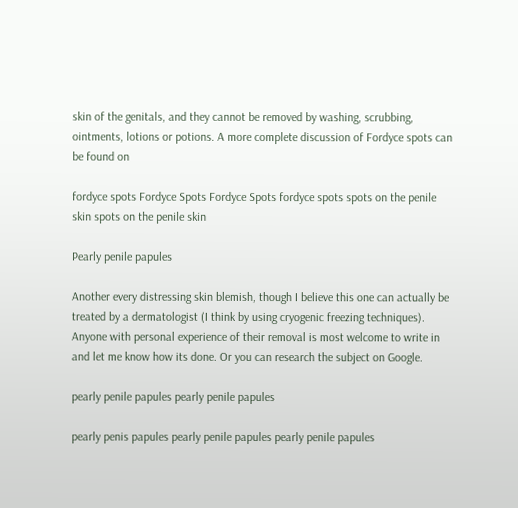skin of the genitals, and they cannot be removed by washing, scrubbing, ointments, lotions or potions. A more complete discussion of Fordyce spots can be found on

fordyce spots Fordyce Spots Fordyce Spots fordyce spots spots on the penile skin spots on the penile skin

Pearly penile papules

Another every distressing skin blemish, though I believe this one can actually be treated by a dermatologist (I think by using cryogenic freezing techniques). Anyone with personal experience of their removal is most welcome to write in and let me know how its done. Or you can research the subject on Google.

pearly penile papules pearly penile papules

pearly penis papules pearly penile papules pearly penile papules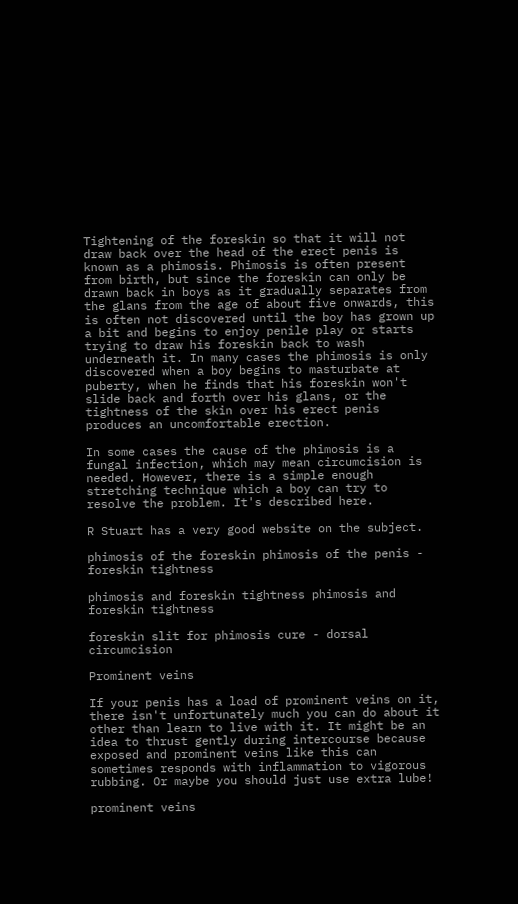Tightening of the foreskin so that it will not draw back over the head of the erect penis is known as a phimosis. Phimosis is often present from birth, but since the foreskin can only be drawn back in boys as it gradually separates from the glans from the age of about five onwards, this is often not discovered until the boy has grown up a bit and begins to enjoy penile play or starts trying to draw his foreskin back to wash underneath it. In many cases the phimosis is only discovered when a boy begins to masturbate at puberty, when he finds that his foreskin won't slide back and forth over his glans, or the tightness of the skin over his erect penis produces an uncomfortable erection.

In some cases the cause of the phimosis is a fungal infection, which may mean circumcision is needed. However, there is a simple enough stretching technique which a boy can try to resolve the problem. It's described here.

R Stuart has a very good website on the subject.

phimosis of the foreskin phimosis of the penis - foreskin tightness

phimosis and foreskin tightness phimosis and foreskin tightness

foreskin slit for phimosis cure - dorsal circumcision

Prominent veins

If your penis has a load of prominent veins on it, there isn't unfortunately much you can do about it other than learn to live with it. It might be an idea to thrust gently during intercourse because exposed and prominent veins like this can sometimes responds with inflammation to vigorous rubbing. Or maybe you should just use extra lube!

prominent veins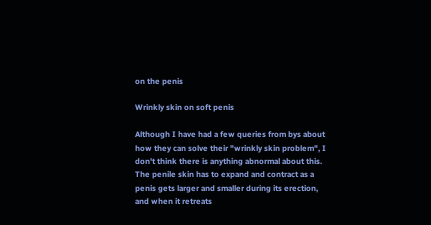on the penis

Wrinkly skin on soft penis

Although I have had a few queries from bys about how they can solve their "wrinkly skin problem", I don't think there is anything abnormal about this. The penile skin has to expand and contract as a penis gets larger and smaller during its erection, and when it retreats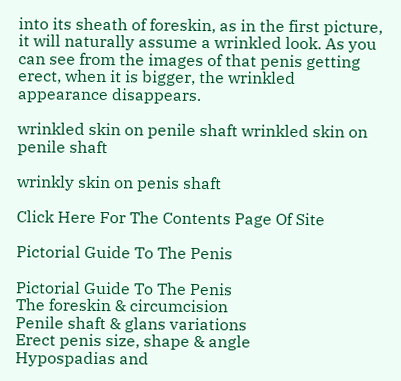into its sheath of foreskin, as in the first picture, it will naturally assume a wrinkled look. As you can see from the images of that penis getting erect, when it is bigger, the wrinkled appearance disappears.

wrinkled skin on penile shaft wrinkled skin on penile shaft

wrinkly skin on penis shaft

Click Here For The Contents Page Of Site

Pictorial Guide To The Penis

Pictorial Guide To The Penis
The foreskin & circumcision
Penile shaft & glans variations
Erect penis size, shape & angle
Hypospadias and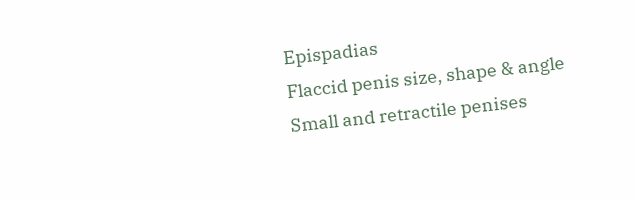Epispadias
Flaccid penis size, shape & angle
Small and retractile penises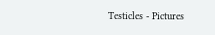Testicles - Pictures